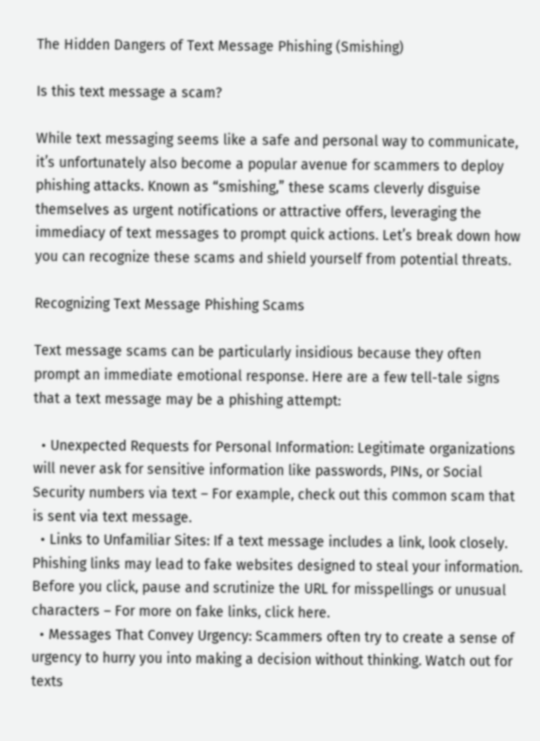The Hidden Dangers of Text Message Phishing (Smishing)

Is this text message a scam?

While text messaging seems like a safe and personal way to communicate, it’s unfortunately also become a popular avenue for scammers to deploy phishing attacks. Known as “smishing,” these scams cleverly disguise themselves as urgent notifications or attractive offers, leveraging the immediacy of text messages to prompt quick actions. Let’s break down how you can recognize these scams and shield yourself from potential threats.

Recognizing Text Message Phishing Scams

Text message scams can be particularly insidious because they often prompt an immediate emotional response. Here are a few tell-tale signs that a text message may be a phishing attempt:

  • Unexpected Requests for Personal Information: Legitimate organizations will never ask for sensitive information like passwords, PINs, or Social Security numbers via text – For example, check out this common scam that is sent via text message.
  • Links to Unfamiliar Sites: If a text message includes a link, look closely. Phishing links may lead to fake websites designed to steal your information. Before you click, pause and scrutinize the URL for misspellings or unusual characters – For more on fake links, click here.
  • Messages That Convey Urgency: Scammers often try to create a sense of urgency to hurry you into making a decision without thinking. Watch out for texts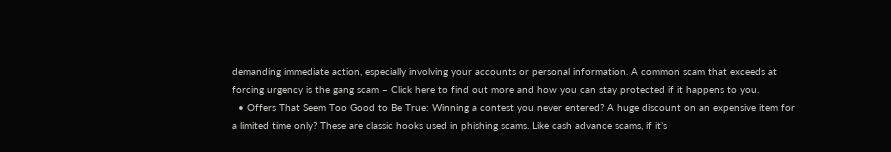demanding immediate action, especially involving your accounts or personal information. A common scam that exceeds at forcing urgency is the gang scam – Click here to find out more and how you can stay protected if it happens to you.
  • Offers That Seem Too Good to Be True: Winning a contest you never entered? A huge discount on an expensive item for a limited time only? These are classic hooks used in phishing scams. Like cash advance scams, if it’s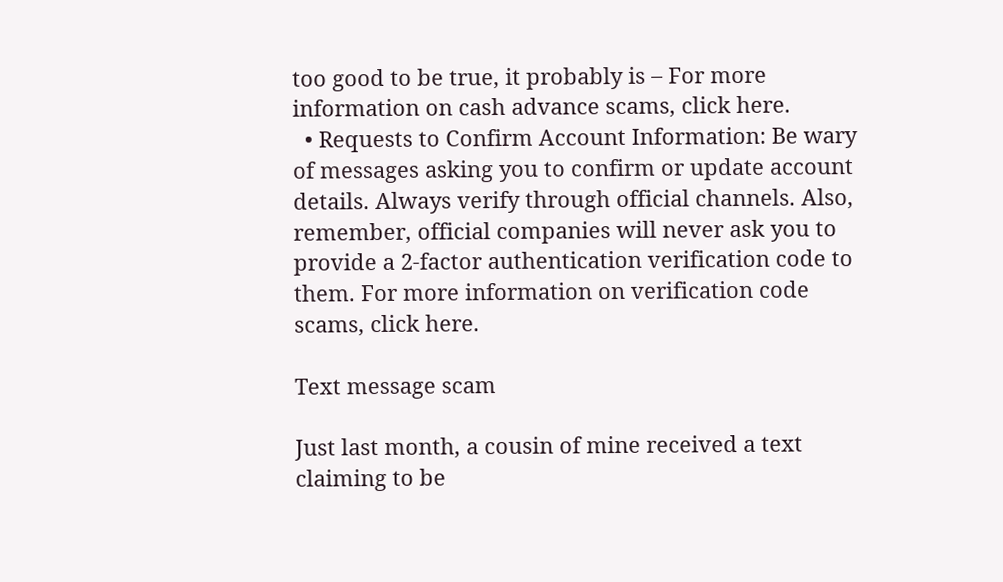too good to be true, it probably is – For more information on cash advance scams, click here.
  • Requests to Confirm Account Information: Be wary of messages asking you to confirm or update account details. Always verify through official channels. Also, remember, official companies will never ask you to provide a 2-factor authentication verification code to them. For more information on verification code scams, click here.

Text message scam

Just last month, a cousin of mine received a text claiming to be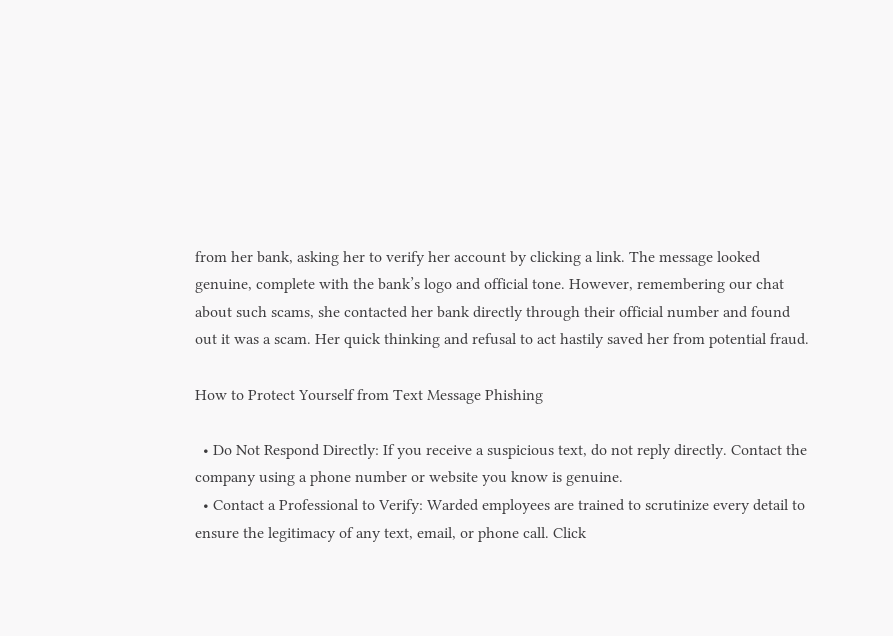from her bank, asking her to verify her account by clicking a link. The message looked genuine, complete with the bank’s logo and official tone. However, remembering our chat about such scams, she contacted her bank directly through their official number and found out it was a scam. Her quick thinking and refusal to act hastily saved her from potential fraud.

How to Protect Yourself from Text Message Phishing

  • Do Not Respond Directly: If you receive a suspicious text, do not reply directly. Contact the company using a phone number or website you know is genuine.
  • Contact a Professional to Verify: Warded employees are trained to scrutinize every detail to ensure the legitimacy of any text, email, or phone call. Click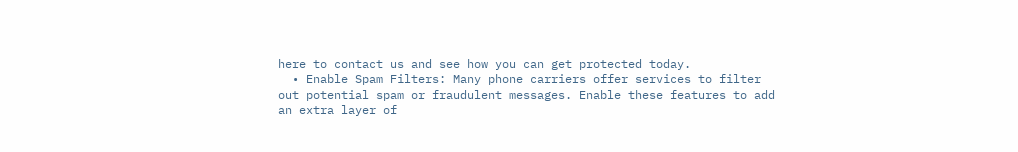here to contact us and see how you can get protected today.
  • Enable Spam Filters: Many phone carriers offer services to filter out potential spam or fraudulent messages. Enable these features to add an extra layer of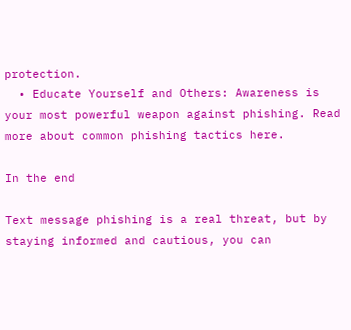protection.
  • Educate Yourself and Others: Awareness is your most powerful weapon against phishing. Read more about common phishing tactics here.

In the end

Text message phishing is a real threat, but by staying informed and cautious, you can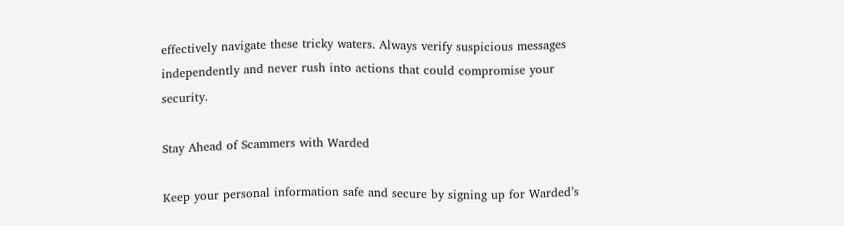effectively navigate these tricky waters. Always verify suspicious messages independently and never rush into actions that could compromise your security.

Stay Ahead of Scammers with Warded

Keep your personal information safe and secure by signing up for Warded’s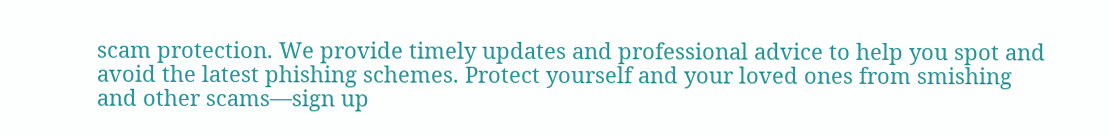scam protection. We provide timely updates and professional advice to help you spot and avoid the latest phishing schemes. Protect yourself and your loved ones from smishing and other scams—sign up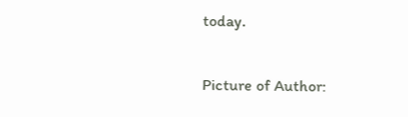today.

Picture of Author: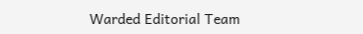Warded Editorial Team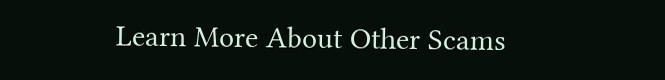Learn More About Other Scams